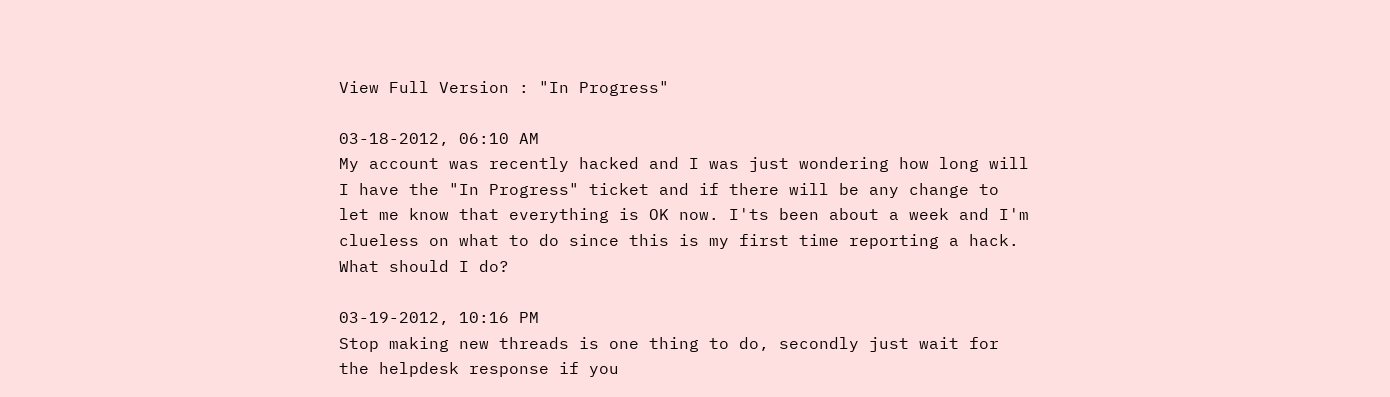View Full Version : "In Progress"

03-18-2012, 06:10 AM
My account was recently hacked and I was just wondering how long will I have the "In Progress" ticket and if there will be any change to let me know that everything is OK now. I'ts been about a week and I'm clueless on what to do since this is my first time reporting a hack.
What should I do?

03-19-2012, 10:16 PM
Stop making new threads is one thing to do, secondly just wait for the helpdesk response if you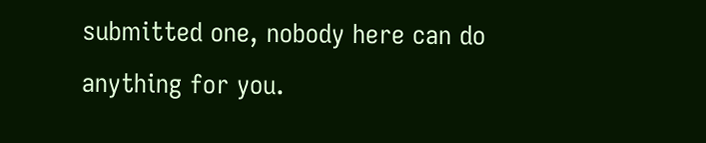submitted one, nobody here can do anything for you.